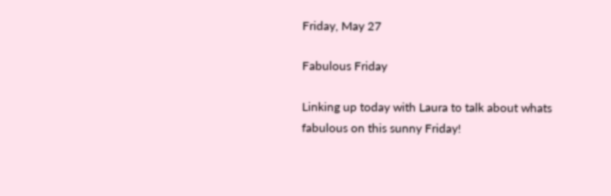Friday, May 27

Fabulous Friday

Linking up today with Laura to talk about whats fabulous on this sunny Friday!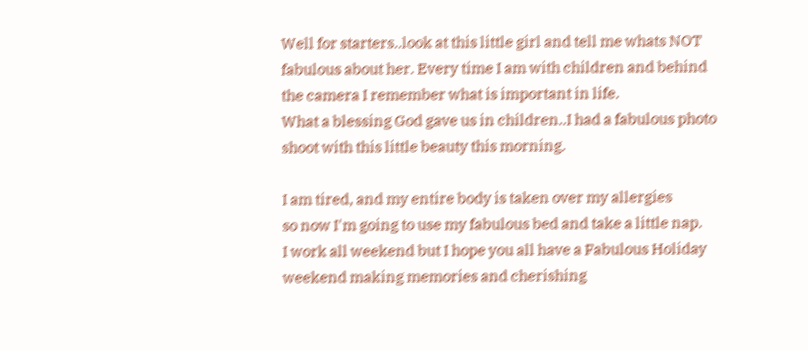Well for starters..look at this little girl and tell me whats NOT fabulous about her. Every time I am with children and behind the camera I remember what is important in life.
What a blessing God gave us in children..I had a fabulous photo shoot with this little beauty this morning.

I am tired, and my entire body is taken over my allergies
so now I'm going to use my fabulous bed and take a little nap.
I work all weekend but I hope you all have a Fabulous Holiday weekend making memories and cherishing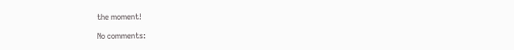the moment!

No comments: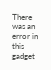There was an error in this gadget